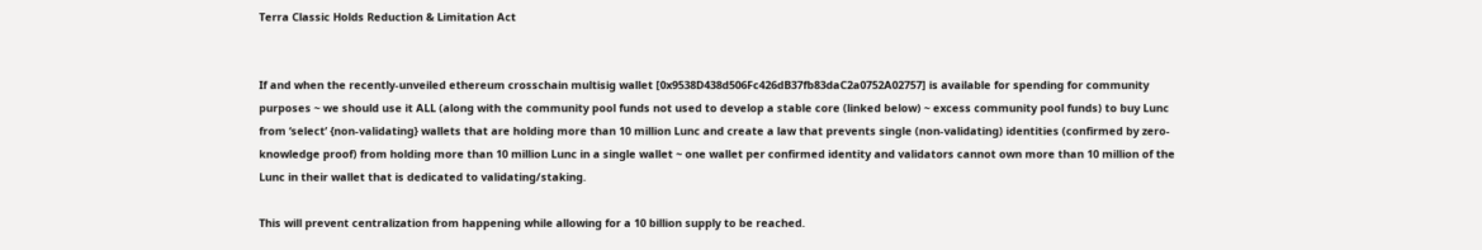Terra Classic Holds Reduction & Limitation Act


If and when the recently-unveiled ethereum crosschain multisig wallet [0x9538D438d506Fc426dB37fb83daC2a0752A02757] is available for spending for community purposes ~ we should use it ALL (along with the community pool funds not used to develop a stable core (linked below) ~ excess community pool funds) to buy Lunc from ‘select’ {non-validating} wallets that are holding more than 10 million Lunc and create a law that prevents single (non-validating) identities (confirmed by zero-knowledge proof) from holding more than 10 million Lunc in a single wallet ~ one wallet per confirmed identity and validators cannot own more than 10 million of the Lunc in their wallet that is dedicated to validating/staking.

This will prevent centralization from happening while allowing for a 10 billion supply to be reached.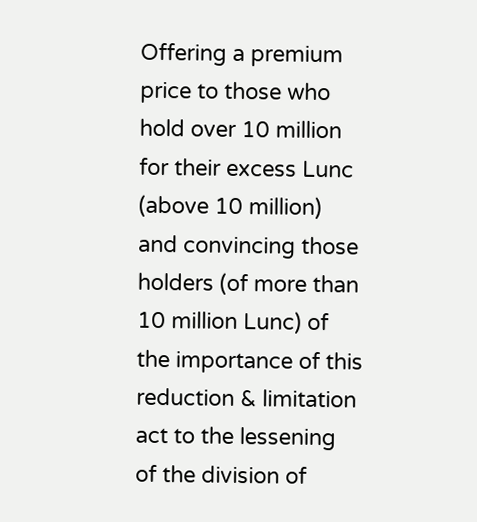Offering a premium price to those who hold over 10 million for their excess Lunc (above 10 million) and convincing those holders (of more than 10 million Lunc) of the importance of this reduction & limitation act to the lessening of the division of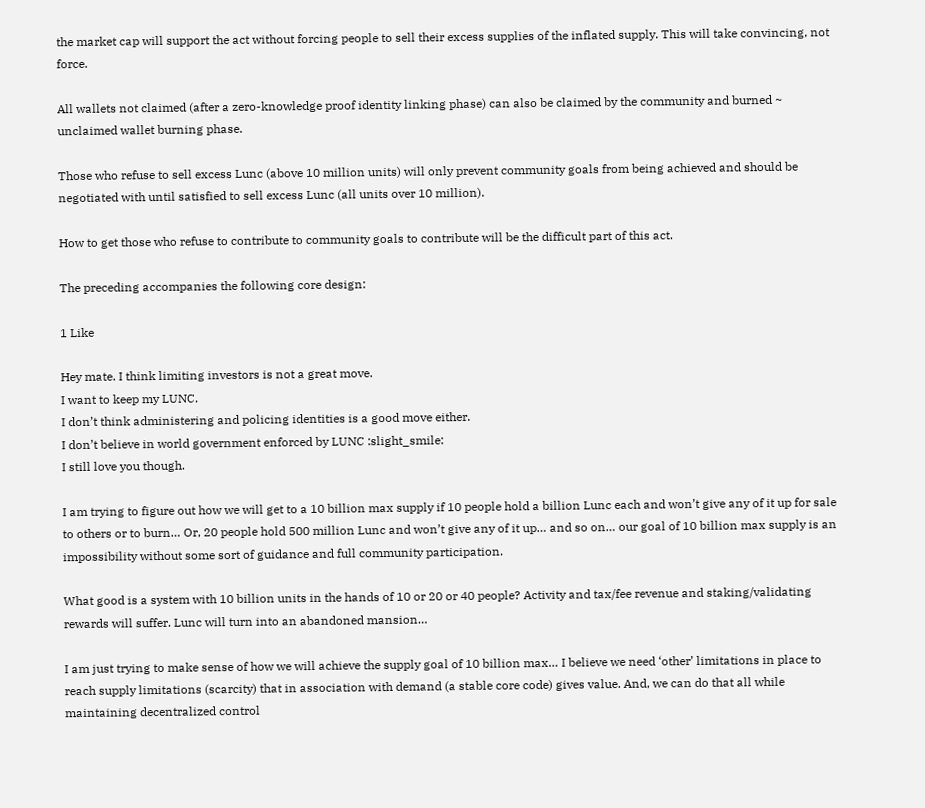the market cap will support the act without forcing people to sell their excess supplies of the inflated supply. This will take convincing, not force.

All wallets not claimed (after a zero-knowledge proof identity linking phase) can also be claimed by the community and burned ~ unclaimed wallet burning phase.

Those who refuse to sell excess Lunc (above 10 million units) will only prevent community goals from being achieved and should be negotiated with until satisfied to sell excess Lunc (all units over 10 million).

How to get those who refuse to contribute to community goals to contribute will be the difficult part of this act.

The preceding accompanies the following core design:

1 Like

Hey mate. I think limiting investors is not a great move.
I want to keep my LUNC.
I don’t think administering and policing identities is a good move either.
I don’t believe in world government enforced by LUNC :slight_smile:
I still love you though.

I am trying to figure out how we will get to a 10 billion max supply if 10 people hold a billion Lunc each and won’t give any of it up for sale to others or to burn… Or, 20 people hold 500 million Lunc and won’t give any of it up… and so on… our goal of 10 billion max supply is an impossibility without some sort of guidance and full community participation.

What good is a system with 10 billion units in the hands of 10 or 20 or 40 people? Activity and tax/fee revenue and staking/validating rewards will suffer. Lunc will turn into an abandoned mansion…

I am just trying to make sense of how we will achieve the supply goal of 10 billion max… I believe we need ‘other’ limitations in place to reach supply limitations (scarcity) that in association with demand (a stable core code) gives value. And, we can do that all while maintaining decentralized control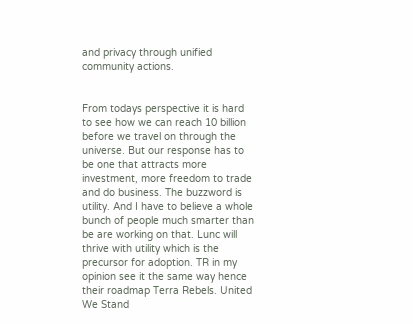and privacy through unified community actions.


From todays perspective it is hard to see how we can reach 10 billion before we travel on through the universe. But our response has to be one that attracts more investment, more freedom to trade and do business. The buzzword is utility. And I have to believe a whole bunch of people much smarter than be are working on that. Lunc will thrive with utility which is the precursor for adoption. TR in my opinion see it the same way hence their roadmap Terra Rebels. United We Stand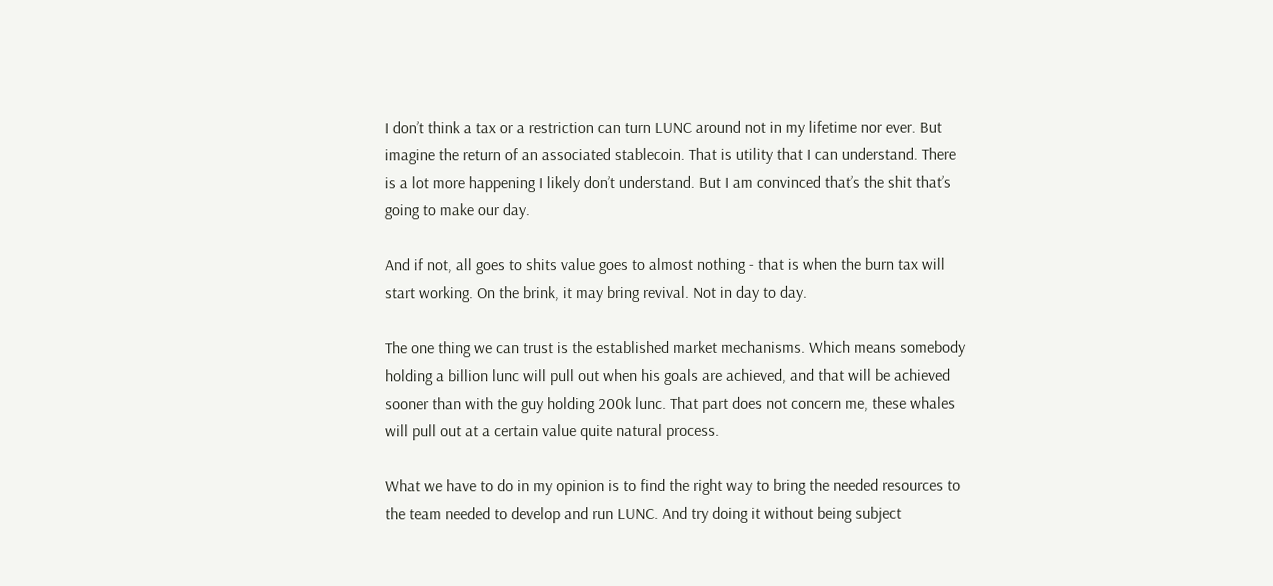I don’t think a tax or a restriction can turn LUNC around not in my lifetime nor ever. But imagine the return of an associated stablecoin. That is utility that I can understand. There is a lot more happening I likely don’t understand. But I am convinced that’s the shit that’s going to make our day.

And if not, all goes to shits value goes to almost nothing - that is when the burn tax will start working. On the brink, it may bring revival. Not in day to day.

The one thing we can trust is the established market mechanisms. Which means somebody holding a billion lunc will pull out when his goals are achieved, and that will be achieved sooner than with the guy holding 200k lunc. That part does not concern me, these whales will pull out at a certain value quite natural process.

What we have to do in my opinion is to find the right way to bring the needed resources to the team needed to develop and run LUNC. And try doing it without being subject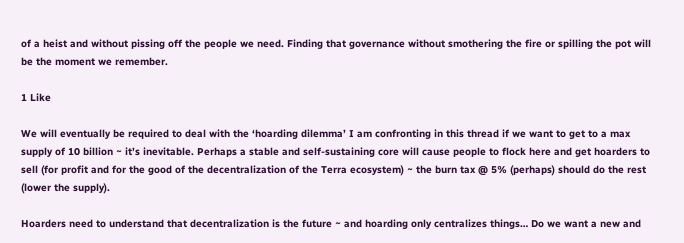of a heist and without pissing off the people we need. Finding that governance without smothering the fire or spilling the pot will be the moment we remember.

1 Like

We will eventually be required to deal with the ‘hoarding dilemma’ I am confronting in this thread if we want to get to a max supply of 10 billion ~ it’s inevitable. Perhaps a stable and self-sustaining core will cause people to flock here and get hoarders to sell (for profit and for the good of the decentralization of the Terra ecosystem) ~ the burn tax @ 5% (perhaps) should do the rest (lower the supply).

Hoarders need to understand that decentralization is the future ~ and hoarding only centralizes things… Do we want a new and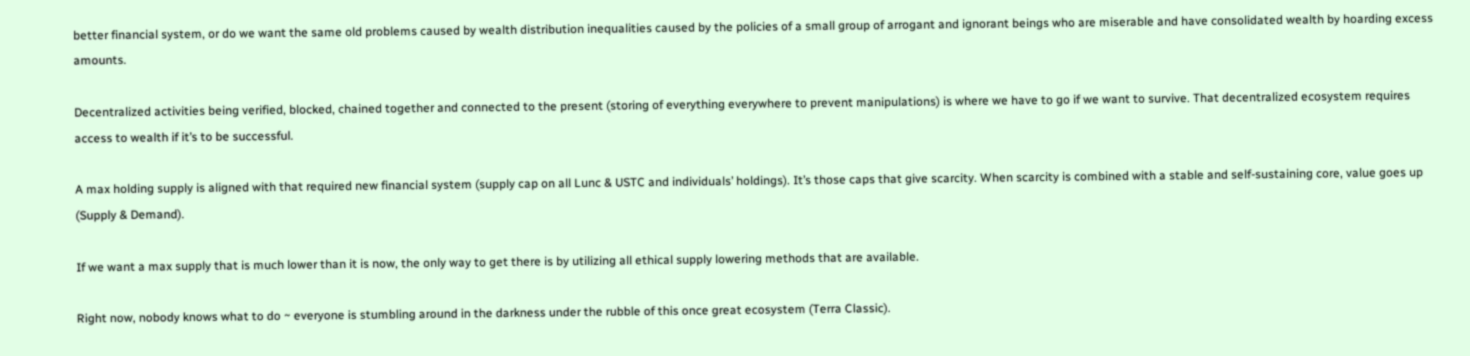better financial system, or do we want the same old problems caused by wealth distribution inequalities caused by the policies of a small group of arrogant and ignorant beings who are miserable and have consolidated wealth by hoarding excess amounts.

Decentralized activities being verified, blocked, chained together and connected to the present (storing of everything everywhere to prevent manipulations) is where we have to go if we want to survive. That decentralized ecosystem requires access to wealth if it’s to be successful.

A max holding supply is aligned with that required new financial system (supply cap on all Lunc & USTC and individuals’ holdings). It’s those caps that give scarcity. When scarcity is combined with a stable and self-sustaining core, value goes up (Supply & Demand).

If we want a max supply that is much lower than it is now, the only way to get there is by utilizing all ethical supply lowering methods that are available.

Right now, nobody knows what to do ~ everyone is stumbling around in the darkness under the rubble of this once great ecosystem (Terra Classic).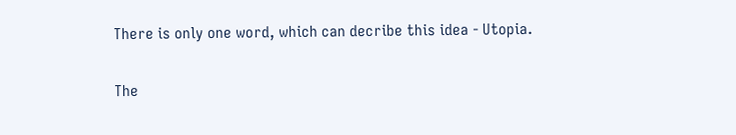There is only one word, which can decribe this idea - Utopia.

The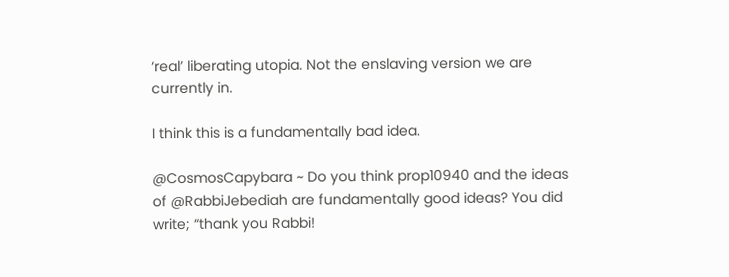‘real’ liberating utopia. Not the enslaving version we are currently in.

I think this is a fundamentally bad idea.

@CosmosCapybara ~ Do you think prop10940 and the ideas of @RabbiJebediah are fundamentally good ideas? You did write; “thank you Rabbi!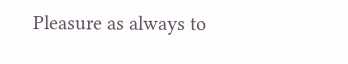Pleasure as always to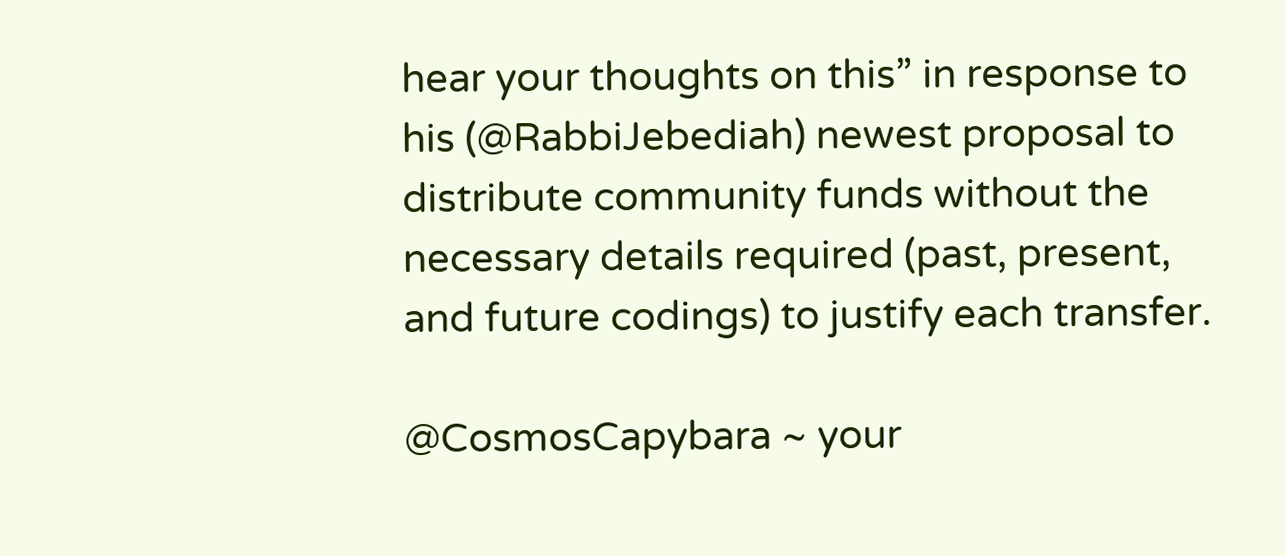hear your thoughts on this” in response to his (@RabbiJebediah) newest proposal to distribute community funds without the necessary details required (past, present, and future codings) to justify each transfer.

@CosmosCapybara ~ your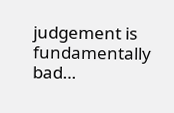judgement is fundamentally bad…